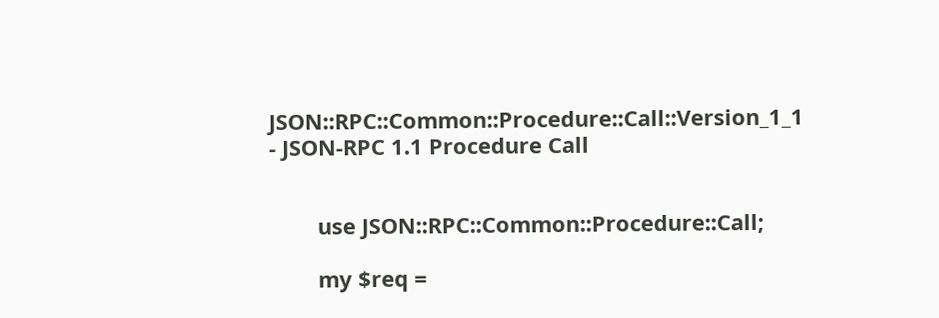JSON::RPC::Common::Procedure::Call::Version_1_1 - JSON-RPC 1.1 Procedure Call


        use JSON::RPC::Common::Procedure::Call;

        my $req =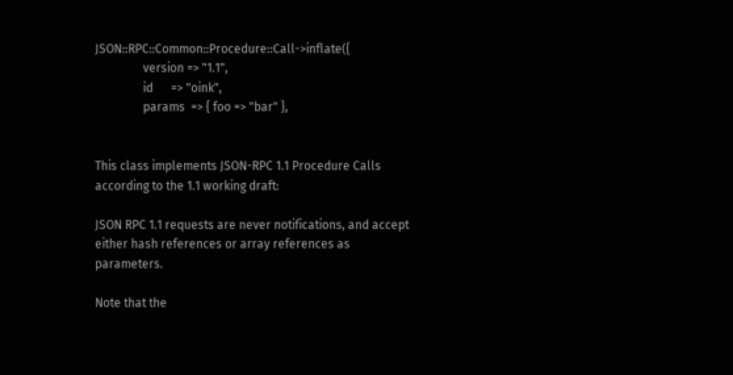JSON::RPC::Common::Procedure::Call->inflate({
                version => "1.1",
                id      => "oink",
                params  => { foo => "bar" },


This class implements JSON-RPC 1.1 Procedure Calls according to the 1.1 working draft:

JSON RPC 1.1 requests are never notifications, and accept either hash references or array references as parameters.

Note that the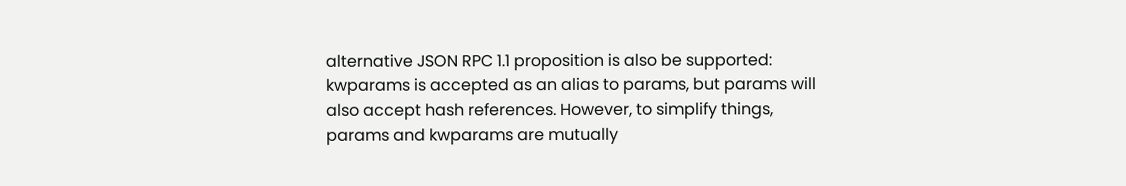alternative JSON RPC 1.1 proposition is also be supported: kwparams is accepted as an alias to params, but params will also accept hash references. However, to simplify things, params and kwparams are mutually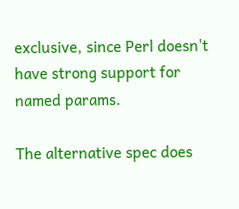exclusive, since Perl doesn't have strong support for named params.

The alternative spec does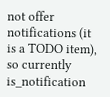not offer notifications (it is a TODO item), so currently is_notification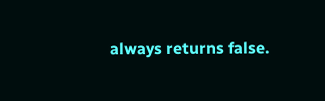always returns false.